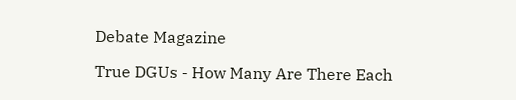Debate Magazine

True DGUs - How Many Are There Each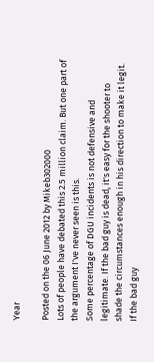Year

Posted on the 06 June 2012 by Mikeb302000
Lots of people have debated this 2.5 million claim. But one part of the argument I've never seen is this.
Some percentage of DGU incidents is not defensive and legitimate. If the bad guy is dead, it's easy for the shooter to shade the circumstances enough in his direction to make it legit. If the bad guy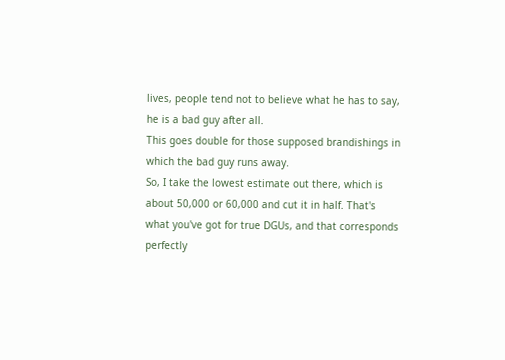lives, people tend not to believe what he has to say, he is a bad guy after all.
This goes double for those supposed brandishings in which the bad guy runs away.
So, I take the lowest estimate out there, which is about 50,000 or 60,000 and cut it in half. That's what you've got for true DGUs, and that corresponds perfectly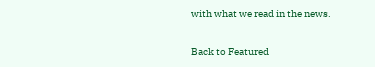with what we read in the news.

Back to Featured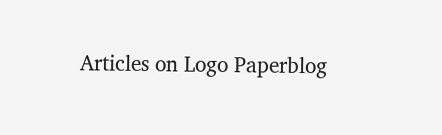Articles on Logo Paperblog